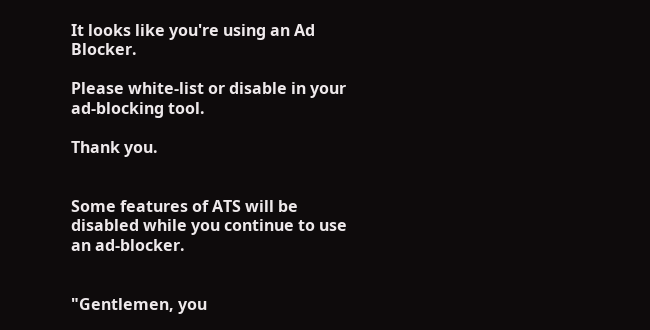It looks like you're using an Ad Blocker.

Please white-list or disable in your ad-blocking tool.

Thank you.


Some features of ATS will be disabled while you continue to use an ad-blocker.


"Gentlemen, you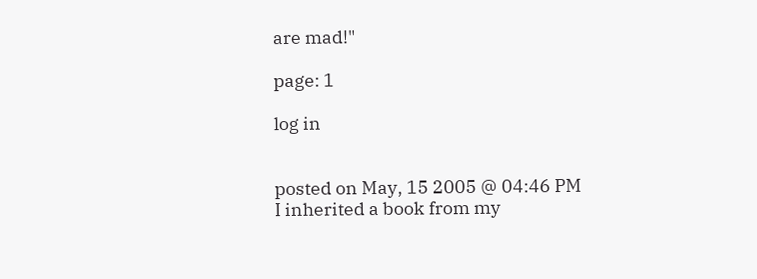are mad!"

page: 1

log in


posted on May, 15 2005 @ 04:46 PM
I inherited a book from my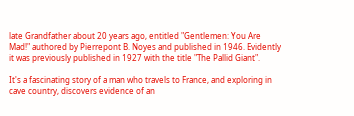late Grandfather about 20 years ago, entitled "Gentlemen: You Are Mad!" authored by Pierrepont B. Noyes and published in 1946. Evidently it was previously published in 1927 with the title "The Pallid Giant".

It's a fascinating story of a man who travels to France, and exploring in cave country, discovers evidence of an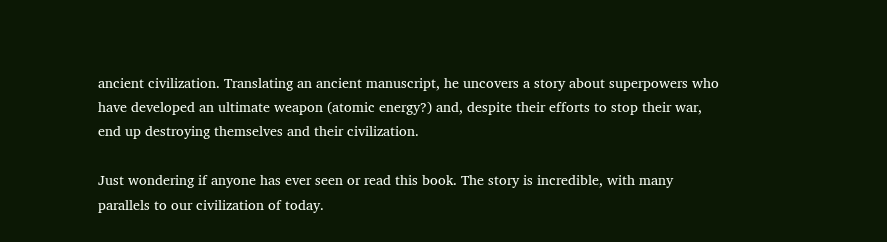ancient civilization. Translating an ancient manuscript, he uncovers a story about superpowers who have developed an ultimate weapon (atomic energy?) and, despite their efforts to stop their war, end up destroying themselves and their civilization.

Just wondering if anyone has ever seen or read this book. The story is incredible, with many parallels to our civilization of today.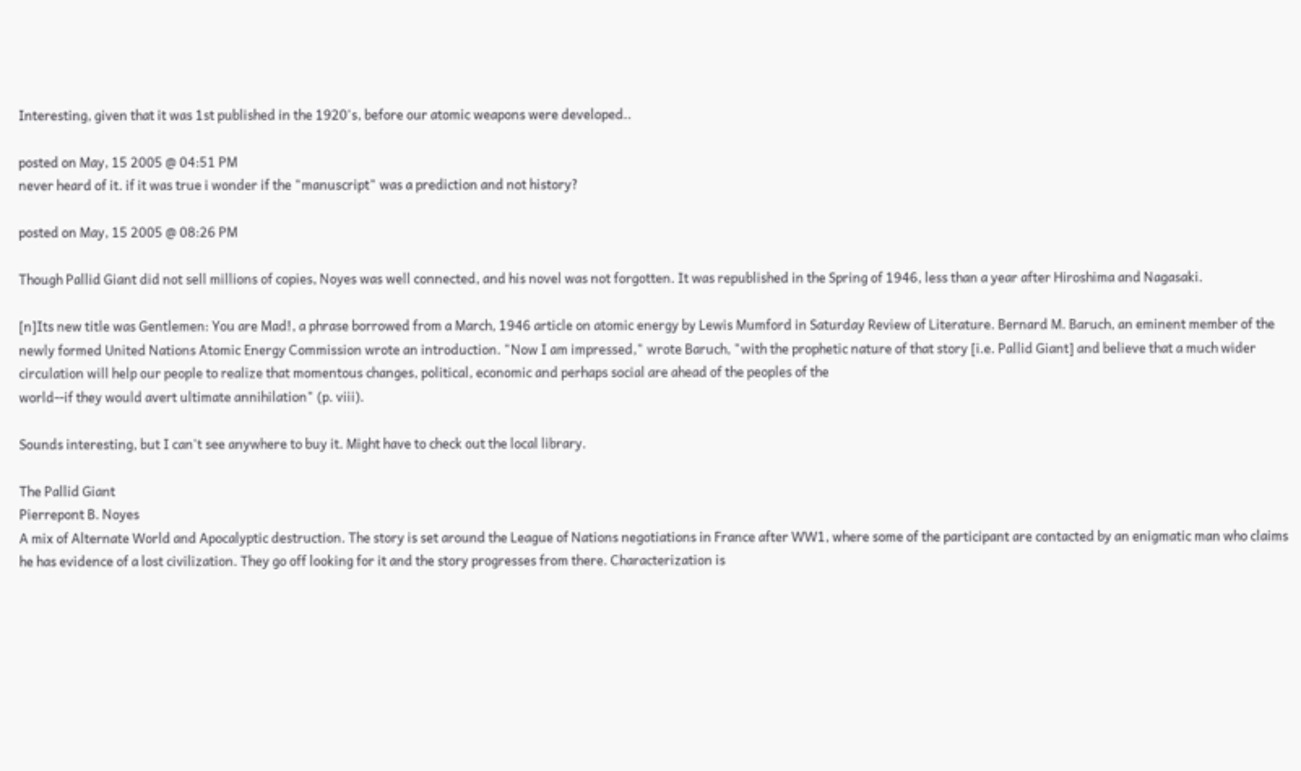Interesting, given that it was 1st published in the 1920's, before our atomic weapons were developed..

posted on May, 15 2005 @ 04:51 PM
never heard of it. if it was true i wonder if the "manuscript" was a prediction and not history?

posted on May, 15 2005 @ 08:26 PM

Though Pallid Giant did not sell millions of copies, Noyes was well connected, and his novel was not forgotten. It was republished in the Spring of 1946, less than a year after Hiroshima and Nagasaki.

[n]Its new title was Gentlemen: You are Mad!, a phrase borrowed from a March, 1946 article on atomic energy by Lewis Mumford in Saturday Review of Literature. Bernard M. Baruch, an eminent member of the newly formed United Nations Atomic Energy Commission wrote an introduction. "Now I am impressed," wrote Baruch, "with the prophetic nature of that story [i.e. Pallid Giant] and believe that a much wider circulation will help our people to realize that momentous changes, political, economic and perhaps social are ahead of the peoples of the
world--if they would avert ultimate annihilation" (p. viii).

Sounds interesting, but I can't see anywhere to buy it. Might have to check out the local library.

The Pallid Giant
Pierrepont B. Noyes
A mix of Alternate World and Apocalyptic destruction. The story is set around the League of Nations negotiations in France after WW1, where some of the participant are contacted by an enigmatic man who claims he has evidence of a lost civilization. They go off looking for it and the story progresses from there. Characterization is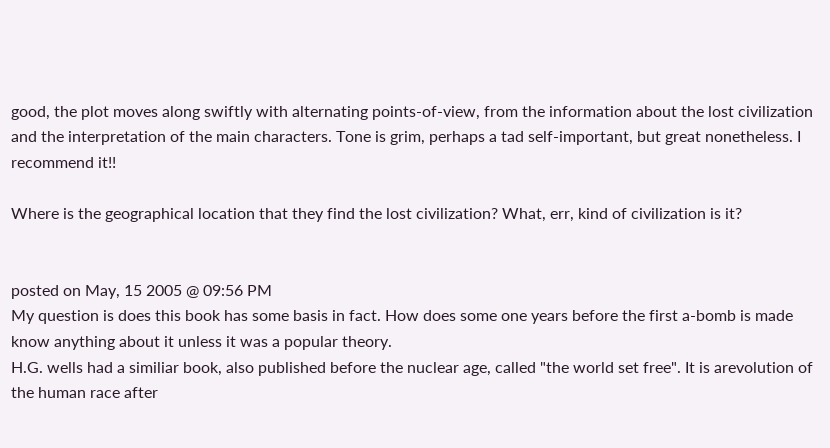good, the plot moves along swiftly with alternating points-of-view, from the information about the lost civilization and the interpretation of the main characters. Tone is grim, perhaps a tad self-important, but great nonetheless. I recommend it!!

Where is the geographical location that they find the lost civilization? What, err, kind of civilization is it?


posted on May, 15 2005 @ 09:56 PM
My question is does this book has some basis in fact. How does some one years before the first a-bomb is made know anything about it unless it was a popular theory.
H.G. wells had a similiar book, also published before the nuclear age, called "the world set free". It is arevolution of the human race after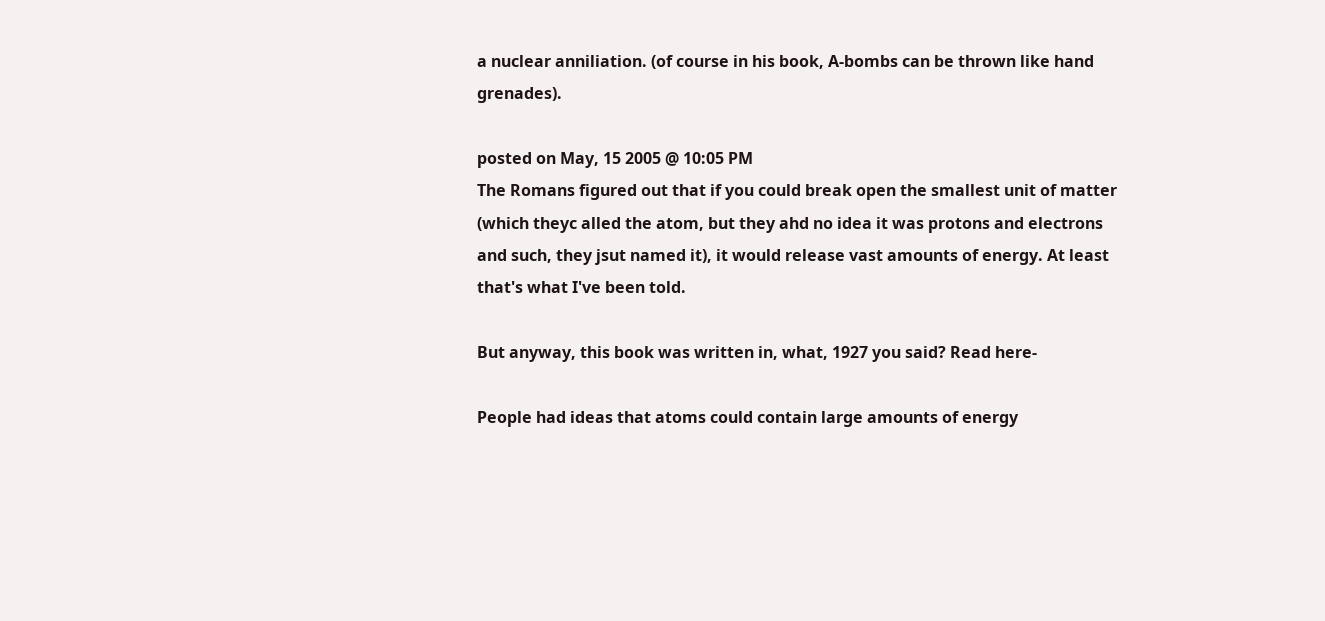a nuclear anniliation. (of course in his book, A-bombs can be thrown like hand grenades).

posted on May, 15 2005 @ 10:05 PM
The Romans figured out that if you could break open the smallest unit of matter (which theyc alled the atom, but they ahd no idea it was protons and electrons and such, they jsut named it), it would release vast amounts of energy. At least that's what I've been told.

But anyway, this book was written in, what, 1927 you said? Read here-

People had ideas that atoms could contain large amounts of energy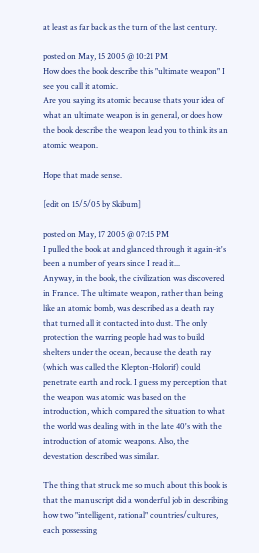at least as far back as the turn of the last century.

posted on May, 15 2005 @ 10:21 PM
How does the book describe this "ultimate weapon" I see you call it atomic.
Are you saying its atomic because thats your idea of what an ultimate weapon is in general, or does how the book describe the weapon lead you to think its an atomic weapon.

Hope that made sense.

[edit on 15/5/05 by Skibum]

posted on May, 17 2005 @ 07:15 PM
I pulled the book at and glanced through it again-it's been a number of years since I read it...
Anyway, in the book, the civilization was discovered in France. The ultimate weapon, rather than being like an atomic bomb, was described as a death ray that turned all it contacted into dust. The only protection the warring people had was to build shelters under the ocean, because the death ray (which was called the Klepton-Holorif) could penetrate earth and rock. I guess my perception that the weapon was atomic was based on the introduction, which compared the situation to what the world was dealing with in the late 40's with the introduction of atomic weapons. Also, the devestation described was similar.

The thing that struck me so much about this book is that the manuscript did a wonderful job in describing how two "intelligent, rational" countries/cultures, each possessing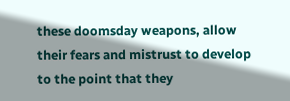these doomsday weapons, allow their fears and mistrust to develop to the point that they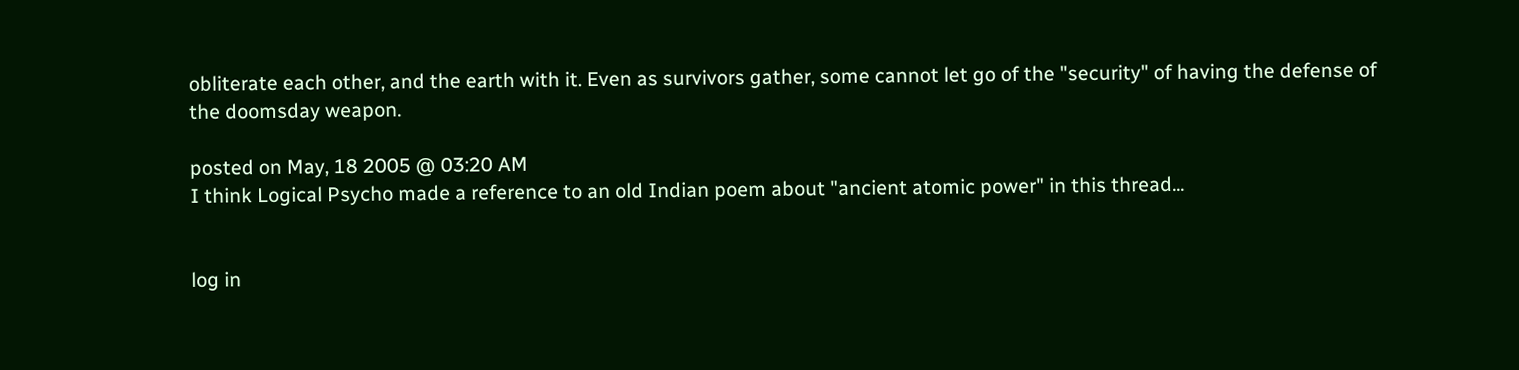obliterate each other, and the earth with it. Even as survivors gather, some cannot let go of the "security" of having the defense of the doomsday weapon.

posted on May, 18 2005 @ 03:20 AM
I think Logical Psycho made a reference to an old Indian poem about "ancient atomic power" in this thread...


log in